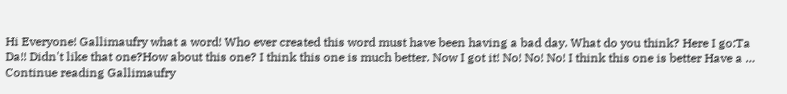Hi Everyone! Gallimaufry what a word! Who ever created this word must have been having a bad day. What do you think? Here I go:Ta Da!! Didn't like that one?How about this one? I think this one is much better. Now I got it! No! No! No! I think this one is better Have a … Continue reading Gallimaufry